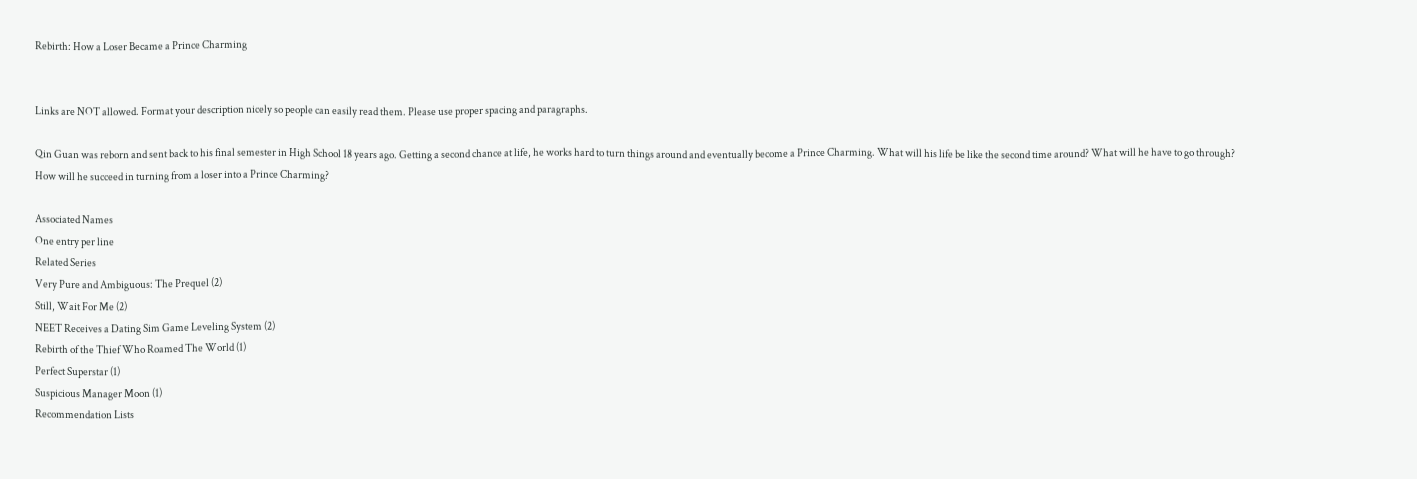Rebirth: How a Loser Became a Prince Charming


Links are NOT allowed. Format your description nicely so people can easily read them. Please use proper spacing and paragraphs.

Qin Guan was reborn and sent back to his final semester in High School 18 years ago. Getting a second chance at life, he works hard to turn things around and eventually become a Prince Charming. What will his life be like the second time around? What will he have to go through? How will he succeed in turning from a loser into a Prince Charming?

Associated Names
One entry per line
Related Series
Very Pure and Ambiguous: The Prequel (2)
Still, Wait For Me (2)
NEET Receives a Dating Sim Game Leveling System (2)
Rebirth of the Thief Who Roamed The World (1)
Perfect Superstar (1)
Suspicious Manager Moon (1)
Recommendation Lists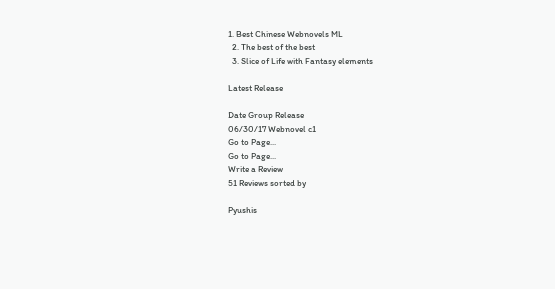1. Best Chinese Webnovels ML
  2. The best of the best
  3. Slice of Life with Fantasy elements

Latest Release

Date Group Release
06/30/17 Webnovel c1
Go to Page...
Go to Page...
Write a Review
51 Reviews sorted by

Pyushis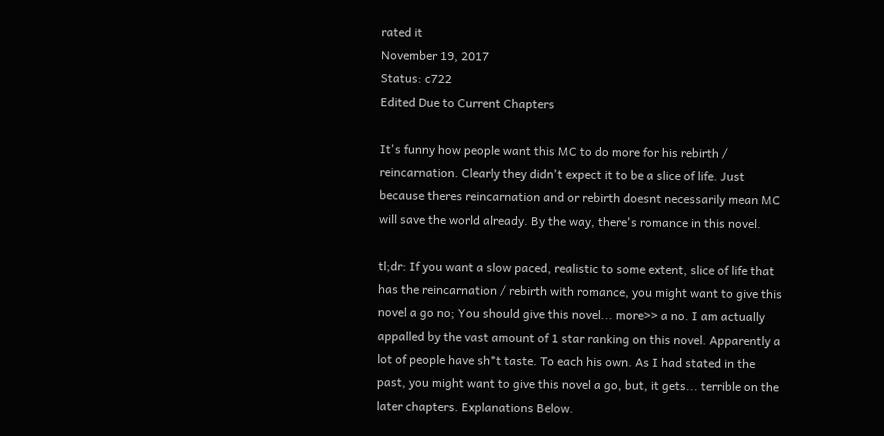rated it
November 19, 2017
Status: c722
Edited Due to Current Chapters

It's funny how people want this MC to do more for his rebirth / reincarnation. Clearly they didn't expect it to be a slice of life. Just because theres reincarnation and or rebirth doesnt necessarily mean MC will save the world already. By the way, there's romance in this novel.

tl;dr: If you want a slow paced, realistic to some extent, slice of life that has the reincarnation / rebirth with romance, you might want to give this novel a go no; You should give this novel... more>> a no. I am actually appalled by the vast amount of 1 star ranking on this novel. Apparently a lot of people have sh*t taste. To each his own. As I had stated in the past, you might want to give this novel a go, but, it gets... terrible on the later chapters. Explanations Below.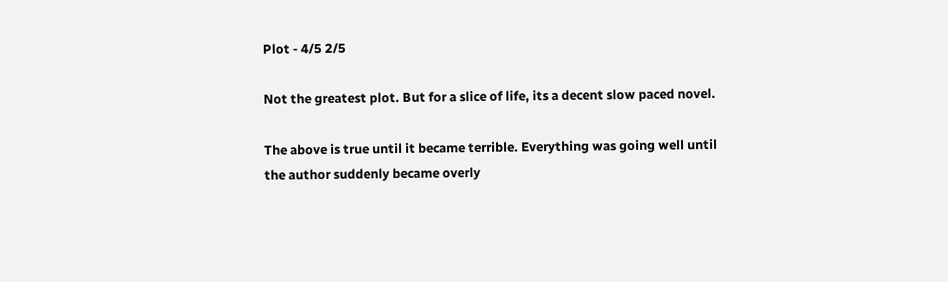Plot - 4/5 2/5

Not the greatest plot. But for a slice of life, its a decent slow paced novel.

The above is true until it became terrible. Everything was going well until the author suddenly became overly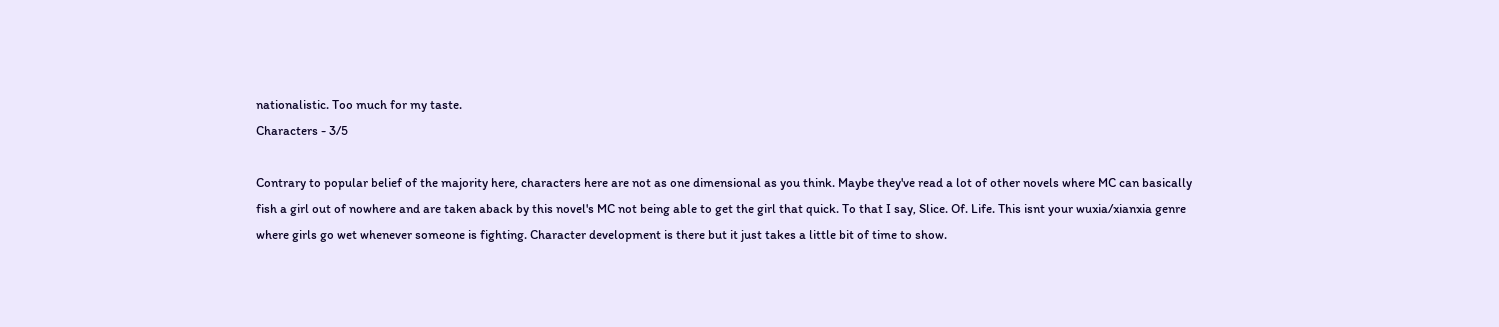nationalistic. Too much for my taste.
Characters - 3/5

Contrary to popular belief of the majority here, characters here are not as one dimensional as you think. Maybe they've read a lot of other novels where MC can basically fish a girl out of nowhere and are taken aback by this novel's MC not being able to get the girl that quick. To that I say, Slice. Of. Life. This isnt your wuxia/xianxia genre where girls go wet whenever someone is fighting. Character development is there but it just takes a little bit of time to show.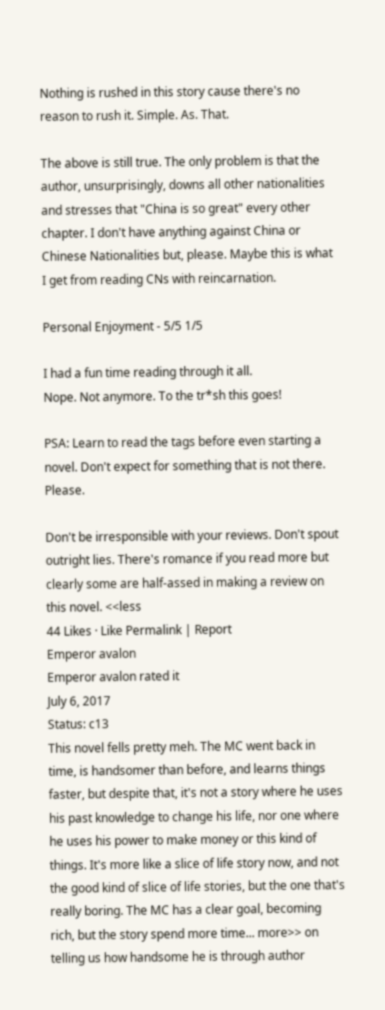Nothing is rushed in this story cause there's no reason to rush it. Simple. As. That.

The above is still true. The only problem is that the author, unsurprisingly, downs all other nationalities and stresses that "China is so great" every other chapter. I don't have anything against China or Chinese Nationalities but, please. Maybe this is what I get from reading CNs with reincarnation.

Personal Enjoyment - 5/5 1/5

I had a fun time reading through it all.
Nope. Not anymore. To the tr*sh this goes!

PSA: Learn to read the tags before even starting a novel. Don't expect for something that is not there. Please.

Don't be irresponsible with your reviews. Don't spout outright lies. There's romance if you read more but clearly some are half-assed in making a review on this novel. <<less
44 Likes · Like Permalink | Report
Emperor avalon
Emperor avalon rated it
July 6, 2017
Status: c13
This novel fells pretty meh. The MC went back in time, is handsomer than before, and learns things faster, but despite that, it's not a story where he uses his past knowledge to change his life, nor one where he uses his power to make money or this kind of things. It's more like a slice of life story now, and not the good kind of slice of life stories, but the one that's really boring. The MC has a clear goal, becoming rich, but the story spend more time... more>> on telling us how handsome he is through author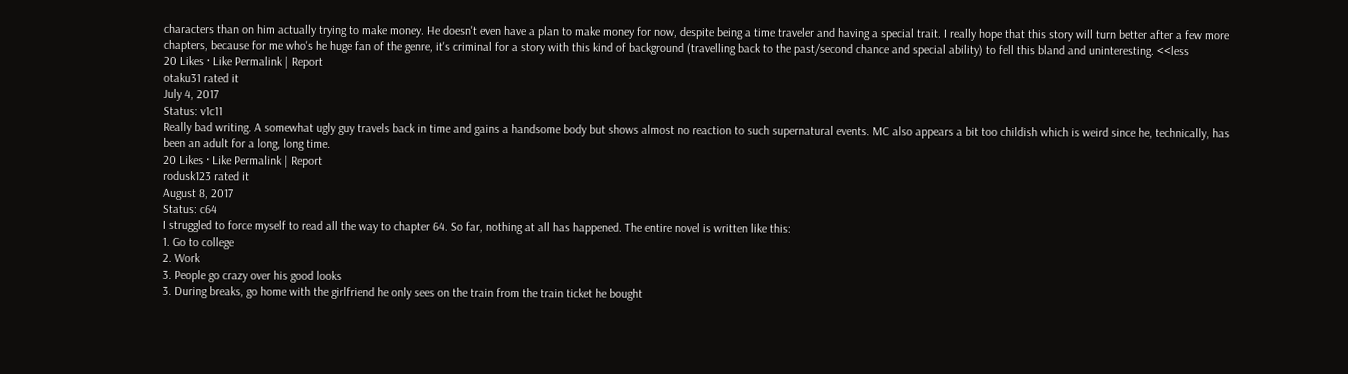characters than on him actually trying to make money. He doesn't even have a plan to make money for now, despite being a time traveler and having a special trait. I really hope that this story will turn better after a few more chapters, because for me who's he huge fan of the genre, it's criminal for a story with this kind of background (travelling back to the past/second chance and special ability) to fell this bland and uninteresting. <<less
20 Likes · Like Permalink | Report
otaku31 rated it
July 4, 2017
Status: v1c11
Really bad writing. A somewhat ugly guy travels back in time and gains a handsome body but shows almost no reaction to such supernatural events. MC also appears a bit too childish which is weird since he, technically, has been an adult for a long, long time.
20 Likes · Like Permalink | Report
rodusk123 rated it
August 8, 2017
Status: c64
I struggled to force myself to read all the way to chapter 64. So far, nothing at all has happened. The entire novel is written like this:
1. Go to college
2. Work
3. People go crazy over his good looks
3. During breaks, go home with the girlfriend he only sees on the train from the train ticket he bought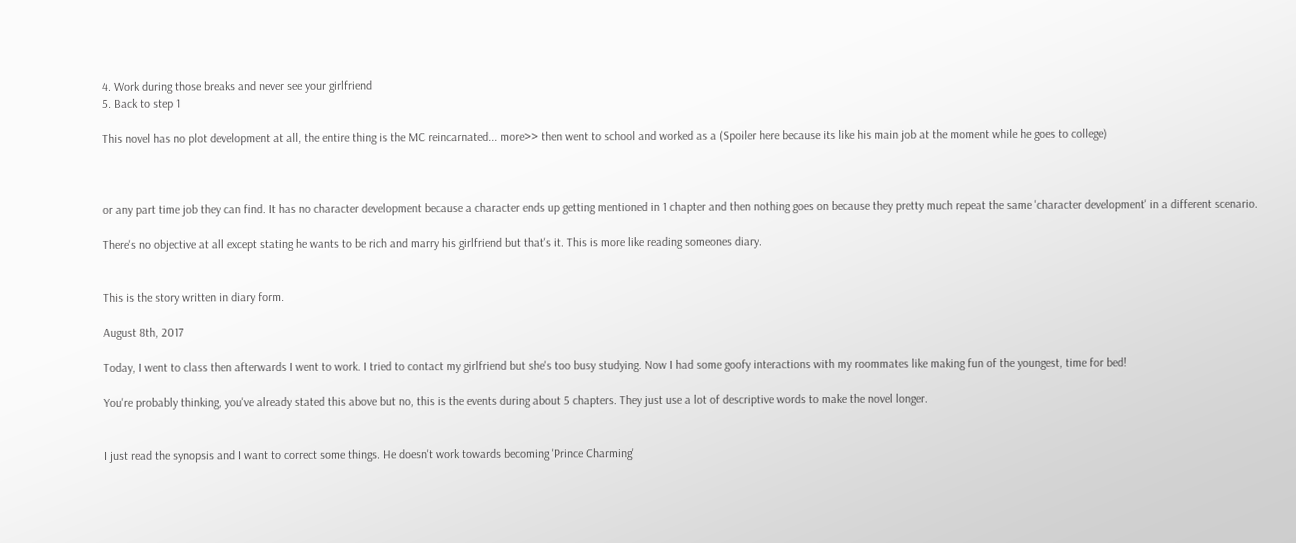4. Work during those breaks and never see your girlfriend
5. Back to step 1

This novel has no plot development at all, the entire thing is the MC reincarnated... more>> then went to school and worked as a (Spoiler here because its like his main job at the moment while he goes to college)



or any part time job they can find. It has no character development because a character ends up getting mentioned in 1 chapter and then nothing goes on because they pretty much repeat the same 'character development' in a different scenario.

There's no objective at all except stating he wants to be rich and marry his girlfriend but that's it. This is more like reading someones diary.


This is the story written in diary form.

August 8th, 2017

Today, I went to class then afterwards I went to work. I tried to contact my girlfriend but she's too busy studying. Now I had some goofy interactions with my roommates like making fun of the youngest, time for bed!

You're probably thinking, you've already stated this above but no, this is the events during about 5 chapters. They just use a lot of descriptive words to make the novel longer.


I just read the synopsis and I want to correct some things. He doesn't work towards becoming 'Prince Charming'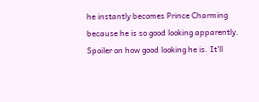he instantly becomes Prince Charming because he is so good looking apparently. Spoiler on how good looking he is. It'll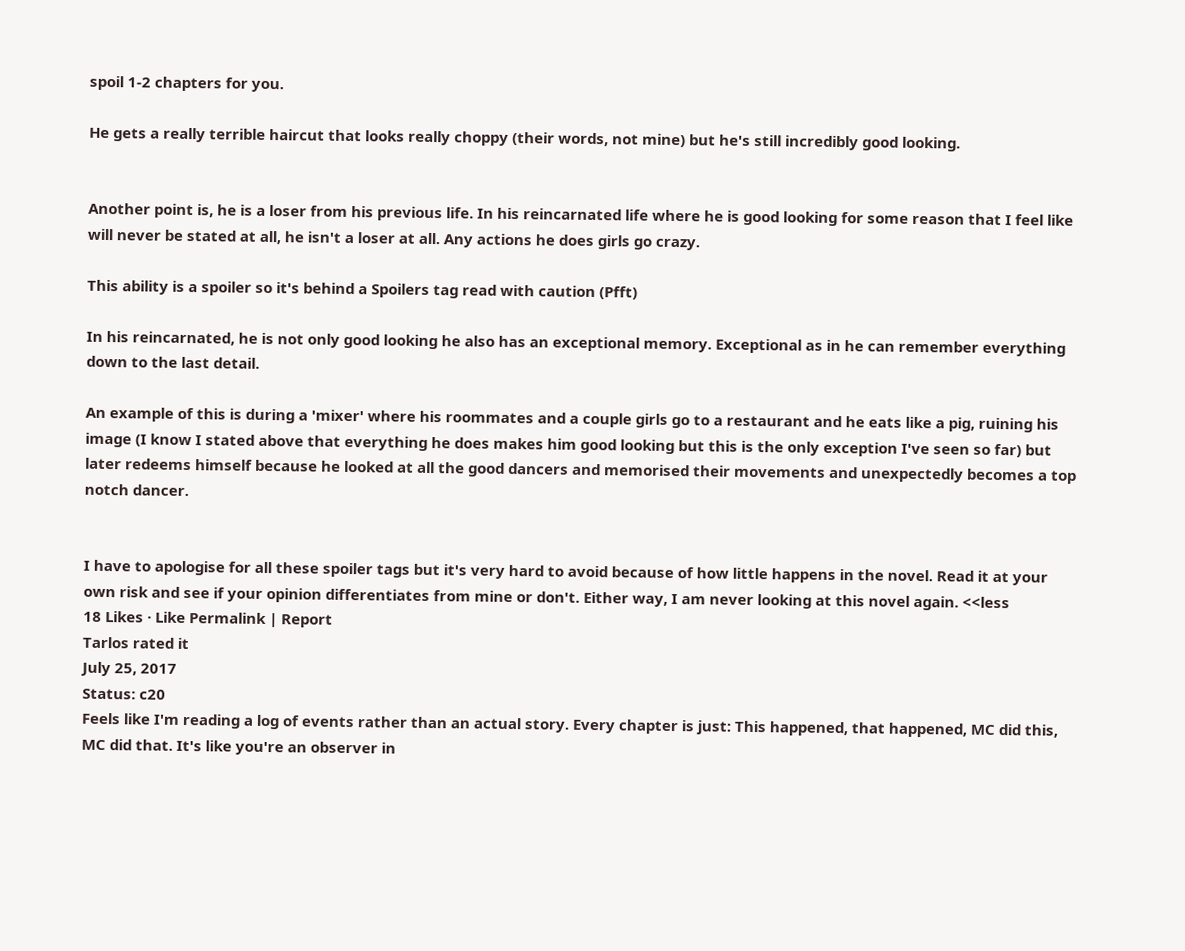spoil 1-2 chapters for you.

He gets a really terrible haircut that looks really choppy (their words, not mine) but he's still incredibly good looking.


Another point is, he is a loser from his previous life. In his reincarnated life where he is good looking for some reason that I feel like will never be stated at all, he isn't a loser at all. Any actions he does girls go crazy.

This ability is a spoiler so it's behind a Spoilers tag read with caution (Pfft)

In his reincarnated, he is not only good looking he also has an exceptional memory. Exceptional as in he can remember everything down to the last detail.

An example of this is during a 'mixer' where his roommates and a couple girls go to a restaurant and he eats like a pig, ruining his image (I know I stated above that everything he does makes him good looking but this is the only exception I've seen so far) but later redeems himself because he looked at all the good dancers and memorised their movements and unexpectedly becomes a top notch dancer.


I have to apologise for all these spoiler tags but it's very hard to avoid because of how little happens in the novel. Read it at your own risk and see if your opinion differentiates from mine or don't. Either way, I am never looking at this novel again. <<less
18 Likes · Like Permalink | Report
Tarlos rated it
July 25, 2017
Status: c20
Feels like I'm reading a log of events rather than an actual story. Every chapter is just: This happened, that happened, MC did this, MC did that. It's like you're an observer in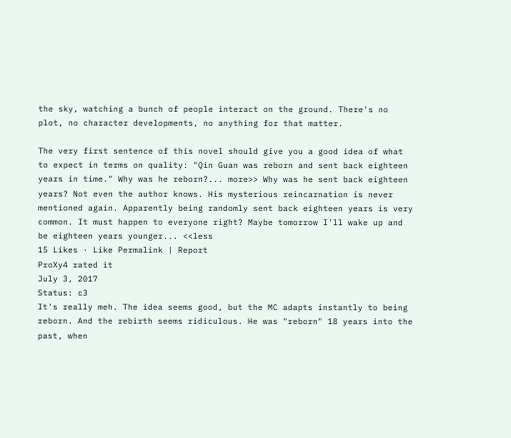the sky, watching a bunch of people interact on the ground. There's no plot, no character developments, no anything for that matter.

The very first sentence of this novel should give you a good idea of what to expect in terms on quality: "Qin Guan was reborn and sent back eighteen years in time." Why was he reborn?... more>> Why was he sent back eighteen years? Not even the author knows. His mysterious reincarnation is never mentioned again. Apparently being randomly sent back eighteen years is very common. It must happen to everyone right? Maybe tomorrow I'll wake up and be eighteen years younger... <<less
15 Likes · Like Permalink | Report
ProXy4 rated it
July 3, 2017
Status: c3
It's really meh. The idea seems good, but the MC adapts instantly to being reborn. And the rebirth seems ridiculous. He was "reborn" 18 years into the past, when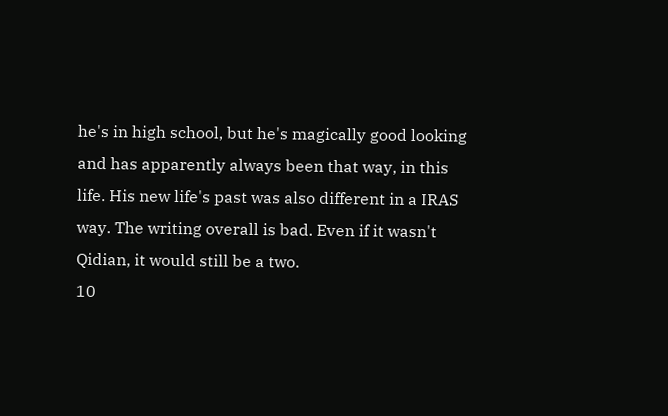he's in high school, but he's magically good looking and has apparently always been that way, in this life. His new life's past was also different in a IRAS way. The writing overall is bad. Even if it wasn't Qidian, it would still be a two.
10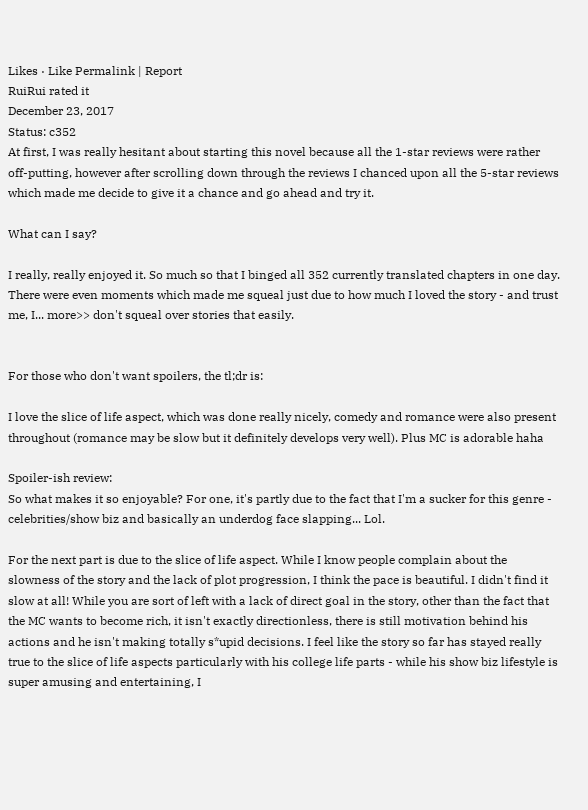Likes · Like Permalink | Report
RuiRui rated it
December 23, 2017
Status: c352
At first, I was really hesitant about starting this novel because all the 1-star reviews were rather off-putting, however after scrolling down through the reviews I chanced upon all the 5-star reviews which made me decide to give it a chance and go ahead and try it.

What can I say?

I really, really enjoyed it. So much so that I binged all 352 currently translated chapters in one day. There were even moments which made me squeal just due to how much I loved the story - and trust me, I... more>> don't squeal over stories that easily.


For those who don't want spoilers, the tl;dr is:

I love the slice of life aspect, which was done really nicely, comedy and romance were also present throughout (romance may be slow but it definitely develops very well). Plus MC is adorable haha

Spoiler-ish review:
So what makes it so enjoyable? For one, it's partly due to the fact that I'm a sucker for this genre - celebrities/show biz and basically an underdog face slapping... Lol.

For the next part is due to the slice of life aspect. While I know people complain about the slowness of the story and the lack of plot progression, I think the pace is beautiful. I didn't find it slow at all! While you are sort of left with a lack of direct goal in the story, other than the fact that the MC wants to become rich, it isn't exactly directionless, there is still motivation behind his actions and he isn't making totally s*upid decisions. I feel like the story so far has stayed really true to the slice of life aspects particularly with his college life parts - while his show biz lifestyle is super amusing and entertaining, I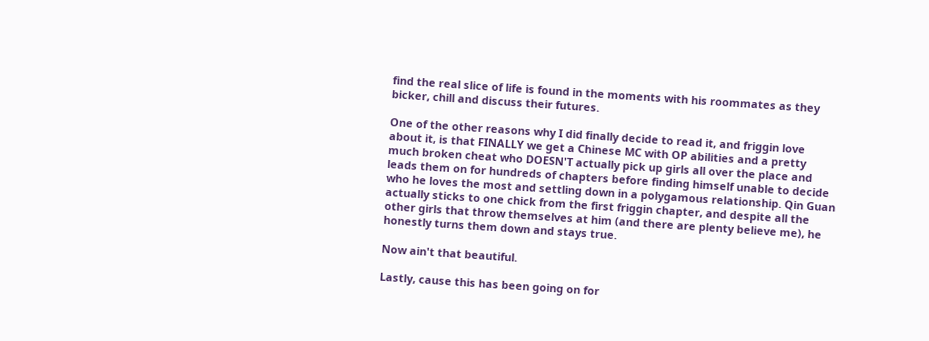find the real slice of life is found in the moments with his roommates as they bicker, chill and discuss their futures.

One of the other reasons why I did finally decide to read it, and friggin love about it, is that FINALLY we get a Chinese MC with OP abilities and a pretty much broken cheat who DOESN'T actually pick up girls all over the place and leads them on for hundreds of chapters before finding himself unable to decide who he loves the most and settling down in a polygamous relationship. Qin Guan actually sticks to one chick from the first friggin chapter, and despite all the other girls that throw themselves at him (and there are plenty believe me), he honestly turns them down and stays true.

Now ain't that beautiful.

Lastly, cause this has been going on for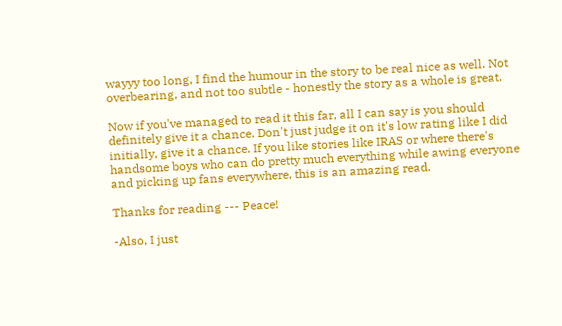wayyy too long, I find the humour in the story to be real nice as well. Not overbearing, and not too subtle - honestly the story as a whole is great.

Now if you've managed to read it this far, all I can say is you should definitely give it a chance. Don't just judge it on it's low rating like I did initially, give it a chance. If you like stories like IRAS or where there's handsome boys who can do pretty much everything while awing everyone and picking up fans everywhere, this is an amazing read.

Thanks for reading --- Peace!

-Also, I just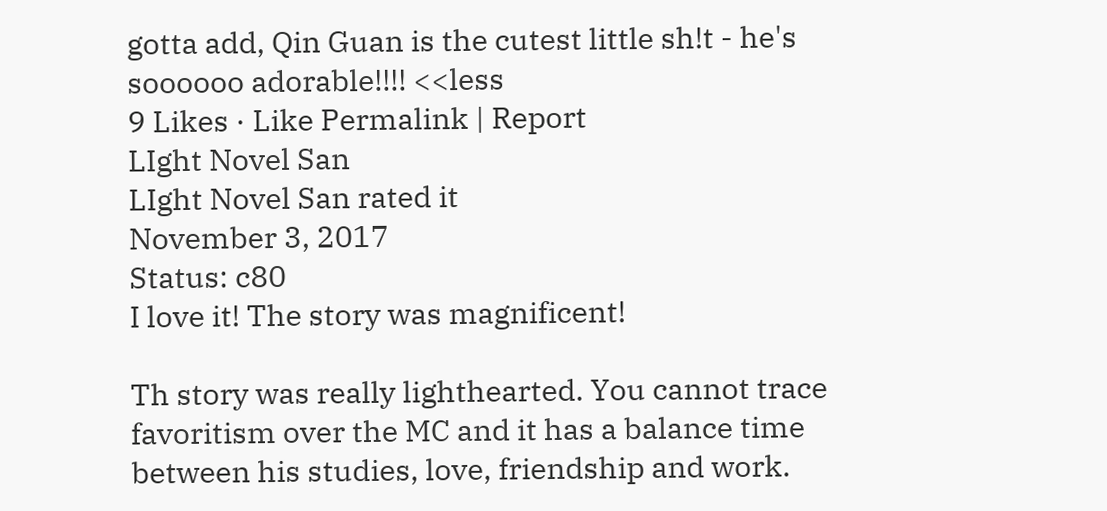gotta add, Qin Guan is the cutest little sh!t - he's soooooo adorable!!!! <<less
9 Likes · Like Permalink | Report
LIght Novel San
LIght Novel San rated it
November 3, 2017
Status: c80
I love it! The story was magnificent!

Th story was really lighthearted. You cannot trace favoritism over the MC and it has a balance time between his studies, love, friendship and work.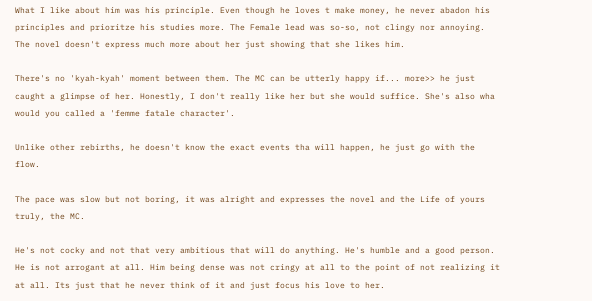What I like about him was his principle. Even though he loves t make money, he never abadon his principles and prioritze his studies more. The Female lead was so-so, not clingy nor annoying. The novel doesn't express much more about her just showing that she likes him.

There's no 'kyah-kyah' moment between them. The MC can be utterly happy if... more>> he just caught a glimpse of her. Honestly, I don't really like her but she would suffice. She's also wha would you called a 'femme fatale character'.

Unlike other rebirths, he doesn't know the exact events tha will happen, he just go with the flow.

The pace was slow but not boring, it was alright and expresses the novel and the Life of yours truly, the MC.

He's not cocky and not that very ambitious that will do anything. He's humble and a good person. He is not arrogant at all. Him being dense was not cringy at all to the point of not realizing it at all. Its just that he never think of it and just focus his love to her.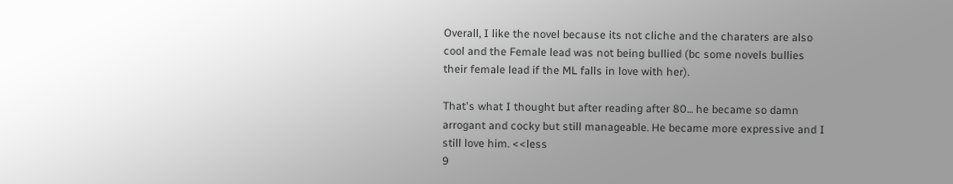Overall, I like the novel because its not cliche and the charaters are also cool and the Female lead was not being bullied (bc some novels bullies their female lead if the ML falls in love with her).

That's what I thought but after reading after 80... he became so damn arrogant and cocky but still manageable. He became more expressive and I still love him. <<less
9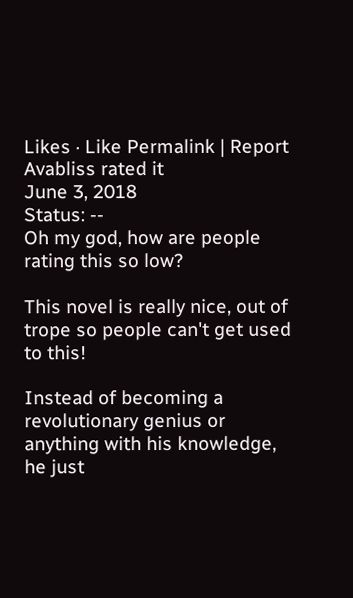Likes · Like Permalink | Report
Avabliss rated it
June 3, 2018
Status: --
Oh my god, how are people rating this so low?

This novel is really nice, out of trope so people can't get used to this!

Instead of becoming a revolutionary genius or anything with his knowledge, he just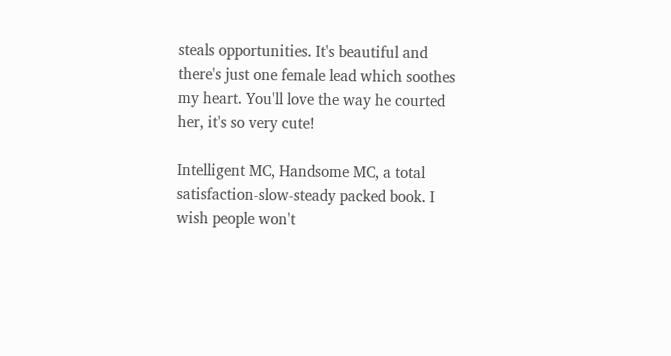steals opportunities. It's beautiful and there's just one female lead which soothes my heart. You'll love the way he courted her, it's so very cute!

Intelligent MC, Handsome MC, a total satisfaction-slow-steady packed book. I wish people won't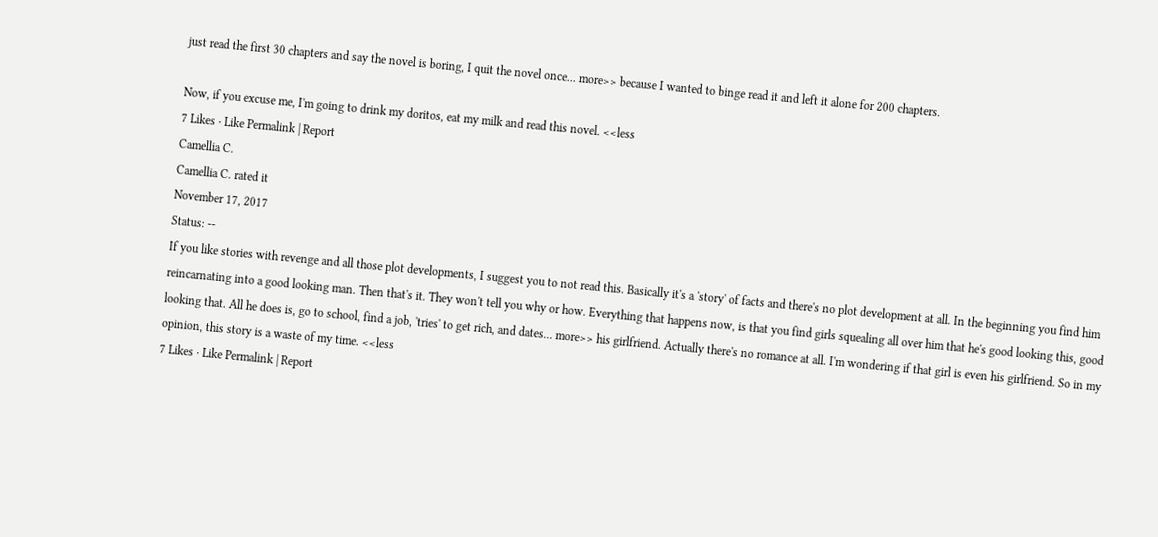just read the first 30 chapters and say the novel is boring, I quit the novel once... more>> because I wanted to binge read it and left it alone for 200 chapters.

Now, if you excuse me, I'm going to drink my doritos, eat my milk and read this novel. <<less
7 Likes · Like Permalink | Report
Camellia C.
Camellia C. rated it
November 17, 2017
Status: --
If you like stories with revenge and all those plot developments, I suggest you to not read this. Basically it's a 'story' of facts and there's no plot development at all. In the beginning you find him reincarnating into a good looking man. Then that's it. They won't tell you why or how. Everything that happens now, is that you find girls squealing all over him that he's good looking this, good looking that. All he does is, go to school, find a job, 'tries' to get rich, and dates... more>> his girlfriend. Actually there's no romance at all. I'm wondering if that girl is even his girlfriend. So in my opinion, this story is a waste of my time. <<less
7 Likes · Like Permalink | Report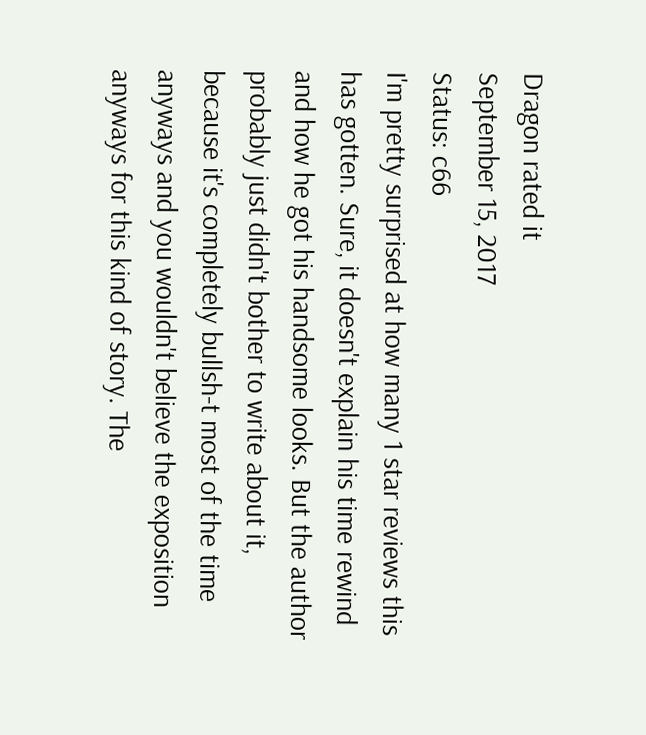Dragon rated it
September 15, 2017
Status: c66
I'm pretty surprised at how many 1 star reviews this has gotten. Sure, it doesn't explain his time rewind and how he got his handsome looks. But the author probably just didn't bother to write about it, because it's completely bullsh-t most of the time anyways and you wouldn't believe the exposition anyways for this kind of story. The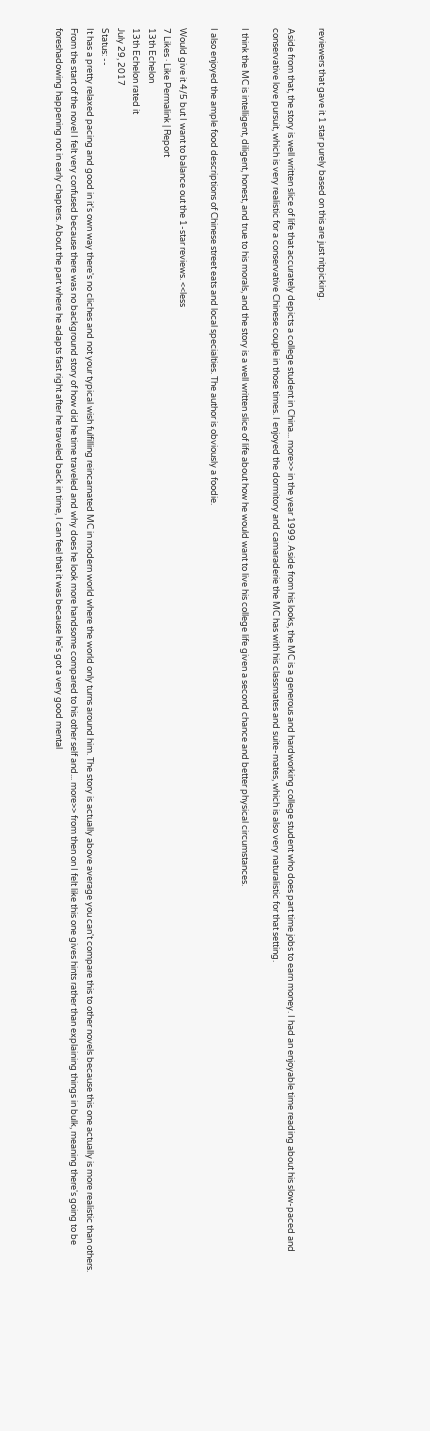reviewers that gave it 1 star purely based on this are just nitpicking.

Aside from that, the story is well written slice of life that accurately depicts a college student in China... more>> in the year 1999. Aside from his looks, the MC is a generous and hardworking college student who does part time jobs to earn money. I had an enjoyable time reading about his slow-paced and conservative love pursuit, which is very realistic for a conservative Chinese couple in those times. I enjoyed the dormitory and camaraderie the MC has with his classmates and suite-mates, which is also very naturalistic for that setting.

I think the MC is intelligent, diligent, honest, and true to his morals, and the story is a well written slice of life about how he would want to live his college life given a second chance and better physical circumstances.

I also enjoyed the ample food descriptions of Chinese street eats and local specialties. The author is obviously a foodie.

Would give it 4/5 but I want to balance out the 1-star reviews. <<less
7 Likes · Like Permalink | Report
13th Echelon
13th Echelon rated it
July 29, 2017
Status: --
It has a pretty relaxed pacing and good in it's own way there's no cliches and not your typical wish fulfilling reincarnated MC in modern world where the world only turns around him. The story is actually above average you can't compare this to other novels because this one actually is more realistic than others. From the start of the novel I felt very confused because there was no background story of how did he time traveled and why does he look more handsome compared to his other self and... more>> from then on I felt like this one gives hints rather than explaining things in bulk, meaning there's going to be foreshadowing happening not in early chapters. About the part where he adapts fast right after he traveled back in time, I can feel that it was because he's got a very good mental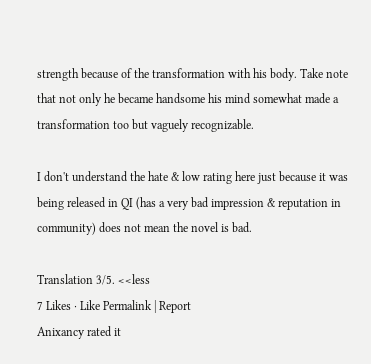strength because of the transformation with his body. Take note that not only he became handsome his mind somewhat made a transformation too but vaguely recognizable.

I don't understand the hate & low rating here just because it was being released in QI (has a very bad impression & reputation in community) does not mean the novel is bad.

Translation 3/5. <<less
7 Likes · Like Permalink | Report
Anixancy rated it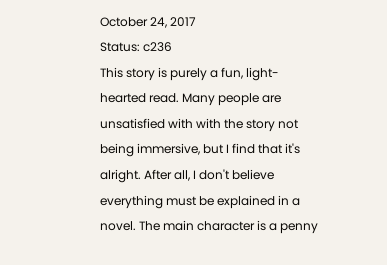October 24, 2017
Status: c236
This story is purely a fun, light-hearted read. Many people are unsatisfied with with the story not being immersive, but I find that it's alright. After all, I don't believe everything must be explained in a novel. The main character is a penny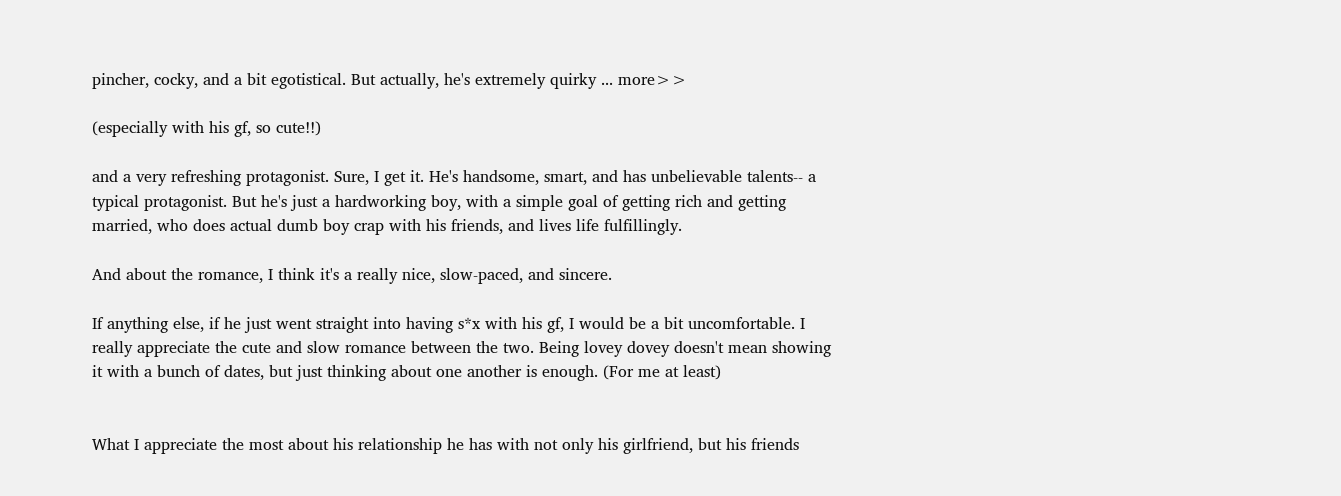pincher, cocky, and a bit egotistical. But actually, he's extremely quirky ... more>>

(especially with his gf, so cute!!)

and a very refreshing protagonist. Sure, I get it. He's handsome, smart, and has unbelievable talents-- a typical protagonist. But he's just a hardworking boy, with a simple goal of getting rich and getting married, who does actual dumb boy crap with his friends, and lives life fulfillingly.

And about the romance, I think it's a really nice, slow-paced, and sincere.

If anything else, if he just went straight into having s*x with his gf, I would be a bit uncomfortable. I really appreciate the cute and slow romance between the two. Being lovey dovey doesn't mean showing it with a bunch of dates, but just thinking about one another is enough. (For me at least)


What I appreciate the most about his relationship he has with not only his girlfriend, but his friends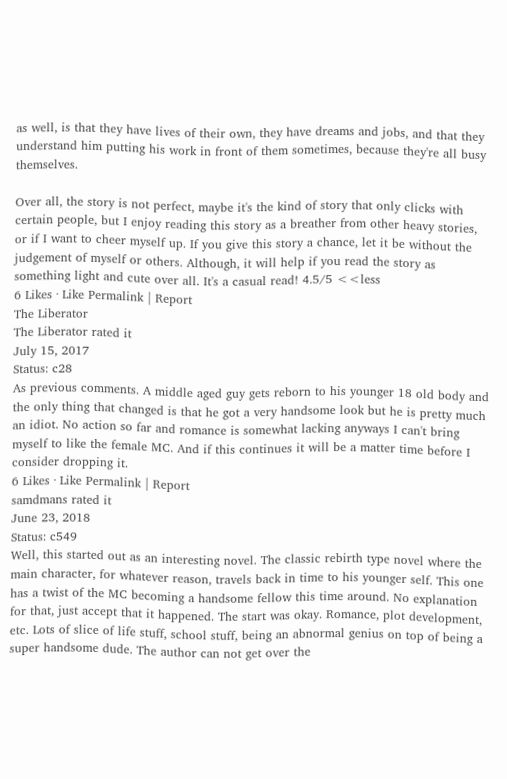as well, is that they have lives of their own, they have dreams and jobs, and that they understand him putting his work in front of them sometimes, because they're all busy themselves.

Over all, the story is not perfect, maybe it's the kind of story that only clicks with certain people, but I enjoy reading this story as a breather from other heavy stories, or if I want to cheer myself up. If you give this story a chance, let it be without the judgement of myself or others. Although, it will help if you read the story as something light and cute over all. It's a casual read! 4.5/5 <<less
6 Likes · Like Permalink | Report
The Liberator
The Liberator rated it
July 15, 2017
Status: c28
As previous comments. A middle aged guy gets reborn to his younger 18 old body and the only thing that changed is that he got a very handsome look but he is pretty much an idiot. No action so far and romance is somewhat lacking anyways I can't bring myself to like the female MC. And if this continues it will be a matter time before I consider dropping it.
6 Likes · Like Permalink | Report
samdmans rated it
June 23, 2018
Status: c549
Well, this started out as an interesting novel. The classic rebirth type novel where the main character, for whatever reason, travels back in time to his younger self. This one has a twist of the MC becoming a handsome fellow this time around. No explanation for that, just accept that it happened. The start was okay. Romance, plot development, etc. Lots of slice of life stuff, school stuff, being an abnormal genius on top of being a super handsome dude. The author can not get over the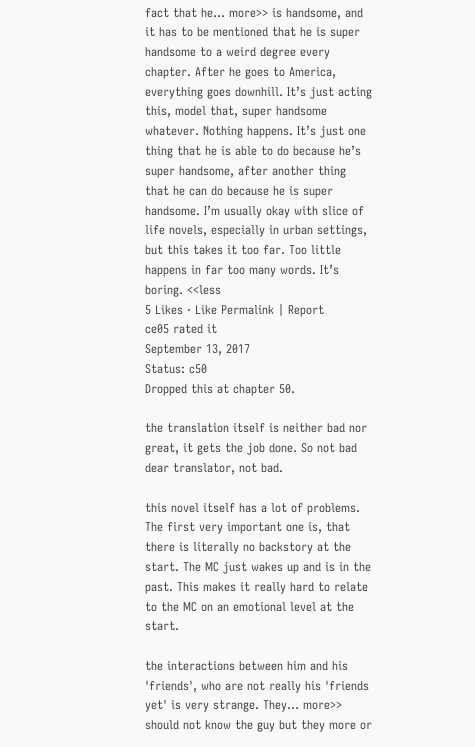fact that he... more>> is handsome, and it has to be mentioned that he is super handsome to a weird degree every chapter. After he goes to America, everything goes downhill. It’s just acting this, model that, super handsome whatever. Nothing happens. It’s just one thing that he is able to do because he’s super handsome, after another thing that he can do because he is super handsome. I’m usually okay with slice of life novels, especially in urban settings, but this takes it too far. Too little happens in far too many words. It’s boring. <<less
5 Likes · Like Permalink | Report
ce05 rated it
September 13, 2017
Status: c50
Dropped this at chapter 50.

the translation itself is neither bad nor great, it gets the job done. So not bad dear translator, not bad.

this novel itself has a lot of problems. The first very important one is, that there is literally no backstory at the start. The MC just wakes up and is in the past. This makes it really hard to relate to the MC on an emotional level at the start.

the interactions between him and his 'friends', who are not really his 'friends yet' is very strange. They... more>> should not know the guy but they more or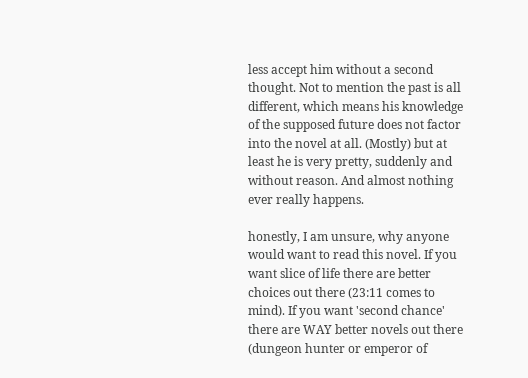less accept him without a second thought. Not to mention the past is all different, which means his knowledge of the supposed future does not factor into the novel at all. (Mostly) but at least he is very pretty, suddenly and without reason. And almost nothing ever really happens.

honestly, I am unsure, why anyone would want to read this novel. If you want slice of life there are better choices out there (23:11 comes to mind). If you want 'second chance' there are WAY better novels out there (dungeon hunter or emperor of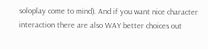soloplay come to mind). And if you want nice character interaction there are also WAY better choices out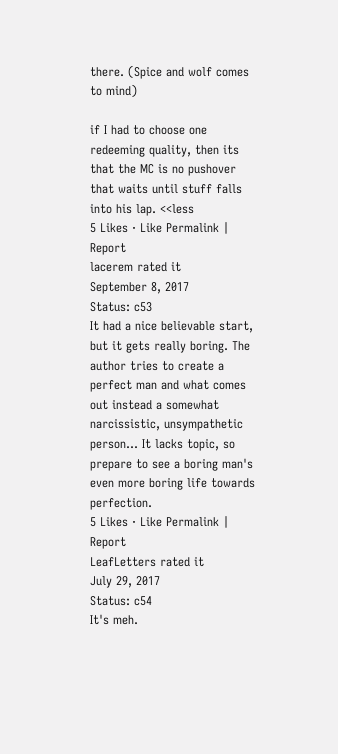there. (Spice and wolf comes to mind)

if I had to choose one redeeming quality, then its that the MC is no pushover that waits until stuff falls into his lap. <<less
5 Likes · Like Permalink | Report
lacerem rated it
September 8, 2017
Status: c53
It had a nice believable start, but it gets really boring. The author tries to create a perfect man and what comes out instead a somewhat narcissistic, unsympathetic person... It lacks topic, so prepare to see a boring man's even more boring life towards perfection.
5 Likes · Like Permalink | Report
LeafLetters rated it
July 29, 2017
Status: c54
It's meh.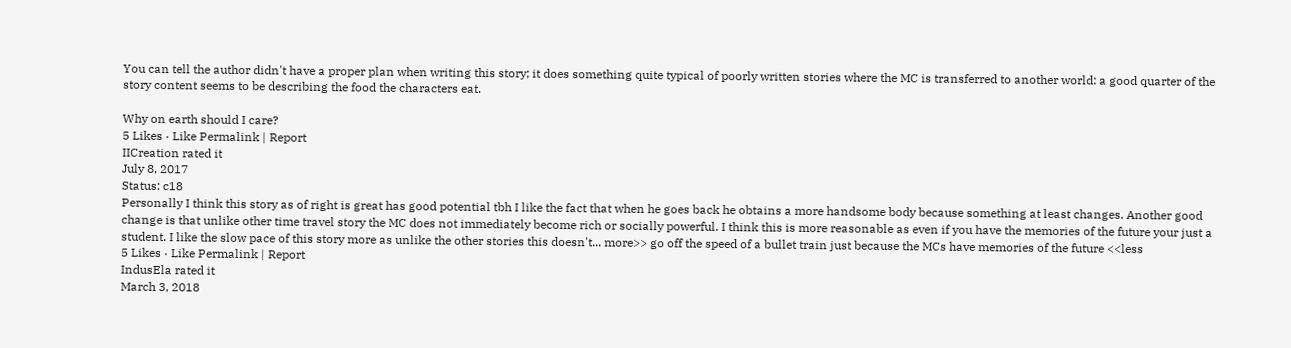You can tell the author didn't have a proper plan when writing this story; it does something quite typical of poorly written stories where the MC is transferred to another world: a good quarter of the story content seems to be describing the food the characters eat.

Why on earth should I care?
5 Likes · Like Permalink | Report
IICreation rated it
July 8, 2017
Status: c18
Personally I think this story as of right is great has good potential tbh I like the fact that when he goes back he obtains a more handsome body because something at least changes. Another good change is that unlike other time travel story the MC does not immediately become rich or socially powerful. I think this is more reasonable as even if you have the memories of the future your just a student. I like the slow pace of this story more as unlike the other stories this doesn't... more>> go off the speed of a bullet train just because the MCs have memories of the future <<less
5 Likes · Like Permalink | Report
IndusEla rated it
March 3, 2018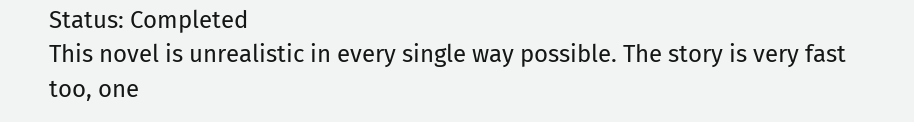Status: Completed
This novel is unrealistic in every single way possible. The story is very fast too, one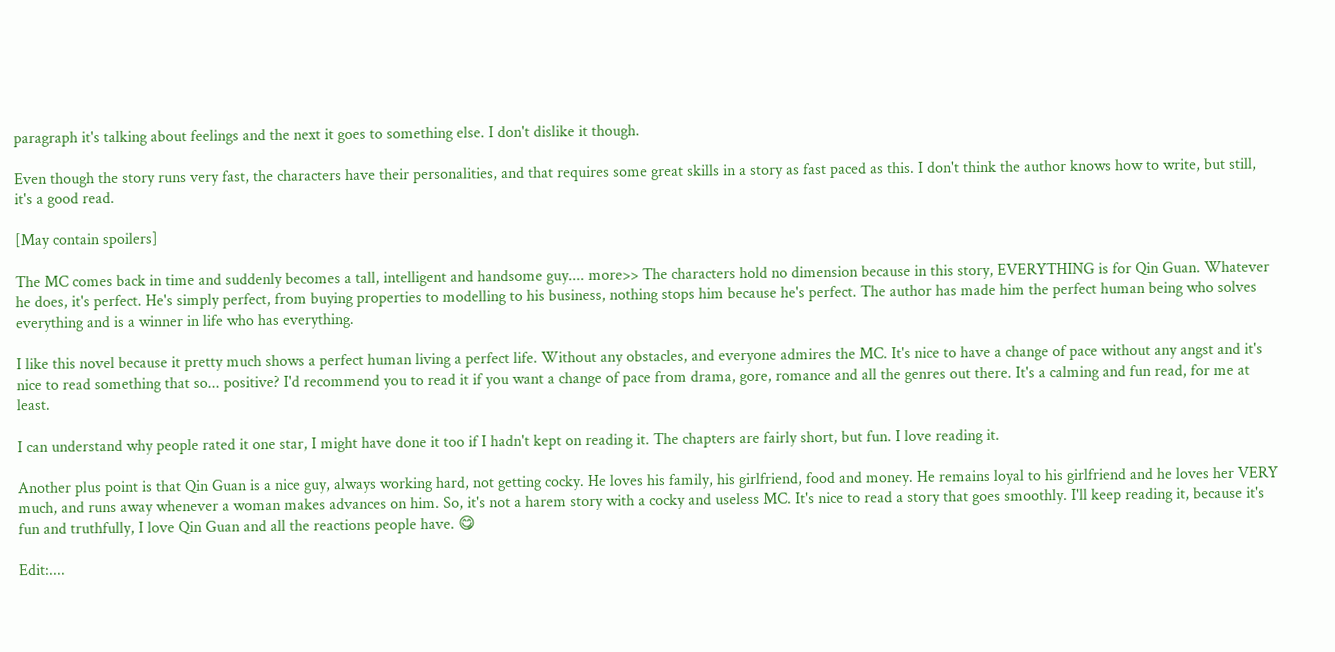paragraph it's talking about feelings and the next it goes to something else. I don't dislike it though.

Even though the story runs very fast, the characters have their personalities, and that requires some great skills in a story as fast paced as this. I don't think the author knows how to write, but still, it's a good read.

[May contain spoilers]

The MC comes back in time and suddenly becomes a tall, intelligent and handsome guy.... more>> The characters hold no dimension because in this story, EVERYTHING is for Qin Guan. Whatever he does, it's perfect. He's simply perfect, from buying properties to modelling to his business, nothing stops him because he's perfect. The author has made him the perfect human being who solves everything and is a winner in life who has everything.

I like this novel because it pretty much shows a perfect human living a perfect life. Without any obstacles, and everyone admires the MC. It's nice to have a change of pace without any angst and it's nice to read something that so... positive? I'd recommend you to read it if you want a change of pace from drama, gore, romance and all the genres out there. It's a calming and fun read, for me at least.

I can understand why people rated it one star, I might have done it too if I hadn't kept on reading it. The chapters are fairly short, but fun. I love reading it.

Another plus point is that Qin Guan is a nice guy, always working hard, not getting cocky. He loves his family, his girlfriend, food and money. He remains loyal to his girlfriend and he loves her VERY much, and runs away whenever a woman makes advances on him. So, it's not a harem story with a cocky and useless MC. It's nice to read a story that goes smoothly. I'll keep reading it, because it's fun and truthfully, I love Qin Guan and all the reactions people have. 😋

Edit:....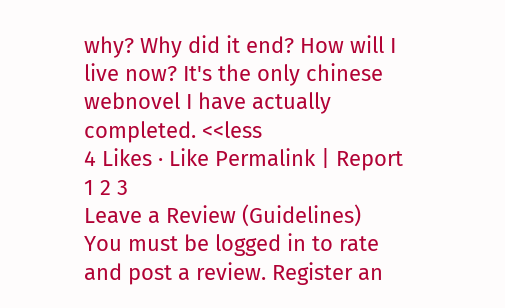why? Why did it end? How will I live now? It's the only chinese webnovel I have actually completed. <<less
4 Likes · Like Permalink | Report
1 2 3
Leave a Review (Guidelines)
You must be logged in to rate and post a review. Register an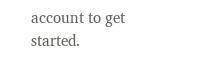account to get started.